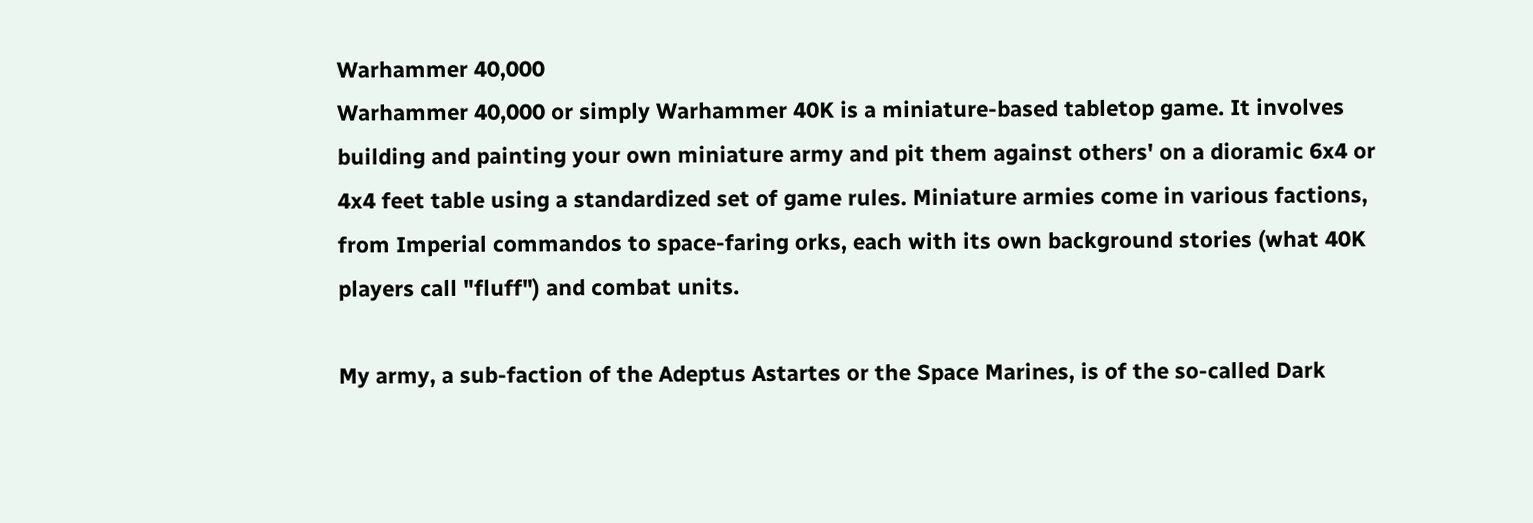Warhammer 40,000
Warhammer 40,000 or simply Warhammer 40K is a miniature-based tabletop game. It involves building and painting your own miniature army and pit them against others' on a dioramic 6x4 or 4x4 feet table using a standardized set of game rules. Miniature armies come in various factions, from Imperial commandos to space-faring orks, each with its own background stories (what 40K players call "fluff") and combat units.

My army, a sub-faction of the Adeptus Astartes or the Space Marines, is of the so-called Dark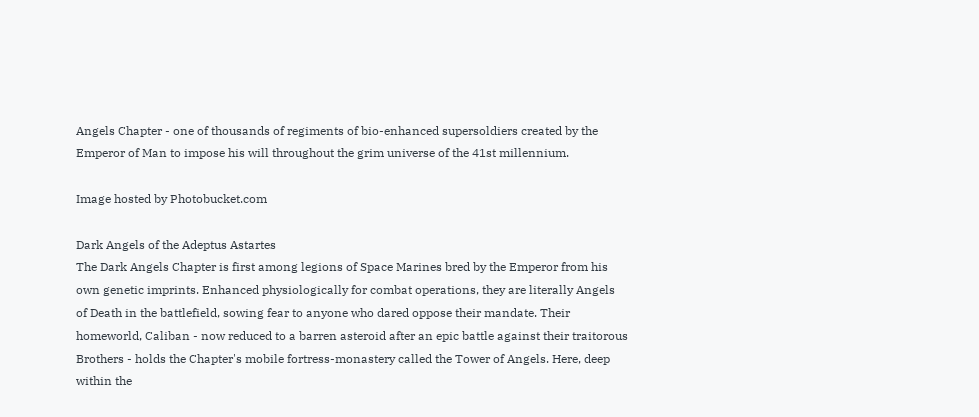Angels Chapter - one of thousands of regiments of bio-enhanced supersoldiers created by the Emperor of Man to impose his will throughout the grim universe of the 41st millennium.

Image hosted by Photobucket.com

Dark Angels of the Adeptus Astartes
The Dark Angels Chapter is first among legions of Space Marines bred by the Emperor from his own genetic imprints. Enhanced physiologically for combat operations, they are literally Angels of Death in the battlefield, sowing fear to anyone who dared oppose their mandate. Their homeworld, Caliban - now reduced to a barren asteroid after an epic battle against their traitorous Brothers - holds the Chapter's mobile fortress-monastery called the Tower of Angels. Here, deep within the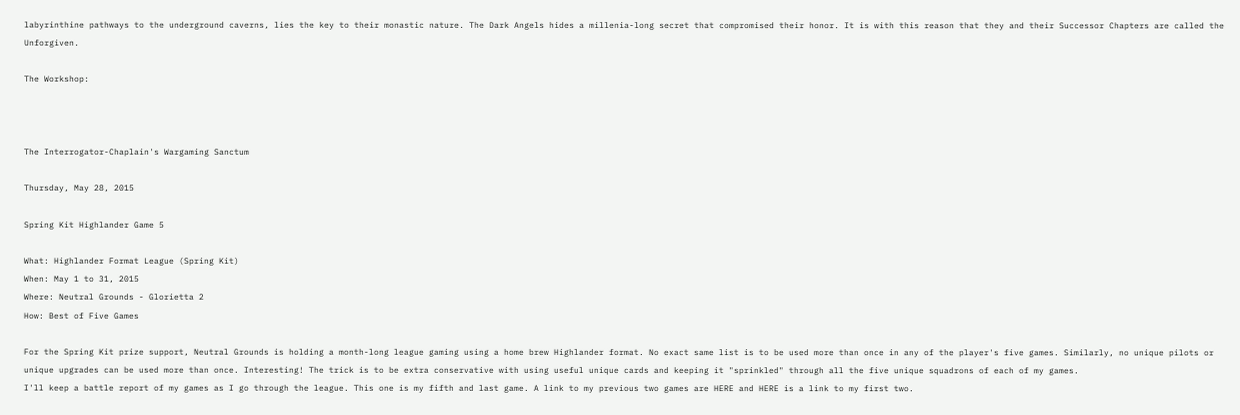labyrinthine pathways to the underground caverns, lies the key to their monastic nature. The Dark Angels hides a millenia-long secret that compromised their honor. It is with this reason that they and their Successor Chapters are called the Unforgiven.

The Workshop:



The Interrogator-Chaplain's Wargaming Sanctum

Thursday, May 28, 2015

Spring Kit Highlander Game 5

What: Highlander Format League (Spring Kit)
When: May 1 to 31, 2015
Where: Neutral Grounds - Glorietta 2
How: Best of Five Games

For the Spring Kit prize support, Neutral Grounds is holding a month-long league gaming using a home brew Highlander format. No exact same list is to be used more than once in any of the player's five games. Similarly, no unique pilots or unique upgrades can be used more than once. Interesting! The trick is to be extra conservative with using useful unique cards and keeping it "sprinkled" through all the five unique squadrons of each of my games.
I'll keep a battle report of my games as I go through the league. This one is my fifth and last game. A link to my previous two games are HERE and HERE is a link to my first two.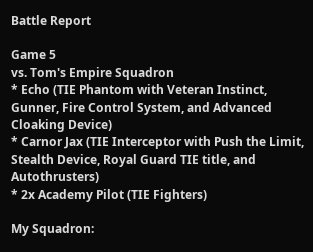Battle Report

Game 5
vs. Tom's Empire Squadron
* Echo (TIE Phantom with Veteran Instinct, Gunner, Fire Control System, and Advanced Cloaking Device)
* Carnor Jax (TIE Interceptor with Push the Limit, Stealth Device, Royal Guard TIE title, and Autothrusters)
* 2x Academy Pilot (TIE Fighters)

My Squadron: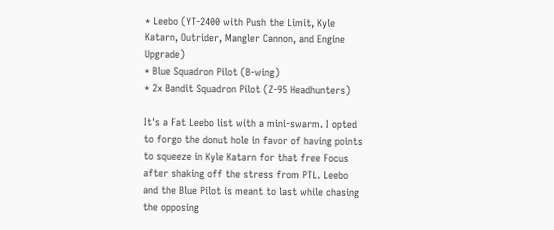* Leebo (YT-2400 with Push the Limit, Kyle Katarn, Outrider, Mangler Cannon, and Engine Upgrade)
* Blue Squadron Pilot (B-wing)
* 2x Bandit Squadron Pilot (Z-95 Headhunters)

It's a Fat Leebo list with a mini-swarm. I opted to forgo the donut hole in favor of having points to squeeze in Kyle Katarn for that free Focus after shaking off the stress from PTL. Leebo and the Blue Pilot is meant to last while chasing the opposing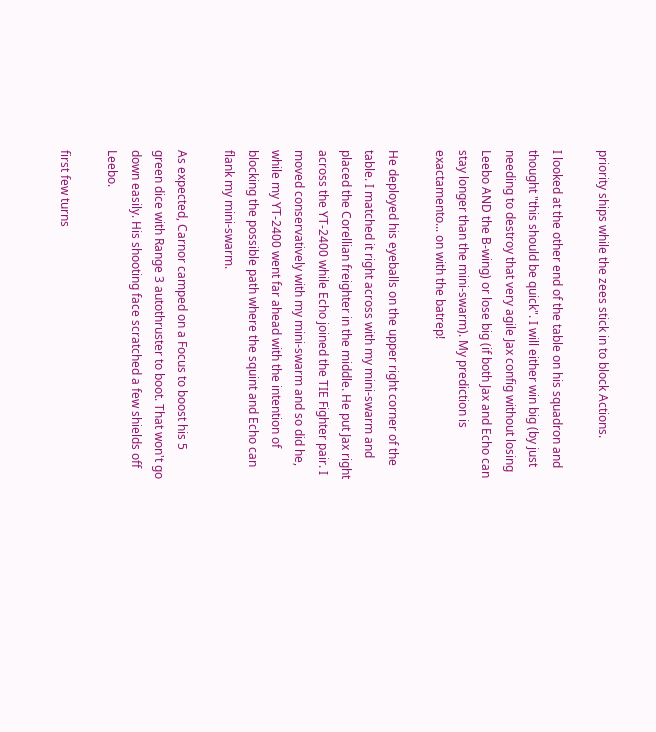priority ships while the zees stick in to block Actions.

I looked at the other end of the table on his squadron and thought "this should be quick". I will either win big (by just needing to destroy that very agile Jax config without losing Leebo AND the B-wing) or lose big (if both Jax and Echo can stay longer than the mini-swarm). My prediction is exactamento... on with the batrep!

He deployed his eyeballs on the upper right corner of the table. I matched it right across with my mini-swarm and placed the Corellian freighter in the middle. He put Jax right across the YT-2400 while Echo joined the TIE Fighter pair. I moved conservatively with my mini-swarm and so did he, while my YT-2400 went far ahead with the intention of blocking the possible path where the squint and Echo can flank my mini-swarm.

As expected, Carnor camped on a Focus to boost his 5 green dice with Range 3 autothruster to boot. That won't go down easily. His shooting face scratched a few shields off Leebo.

first few turns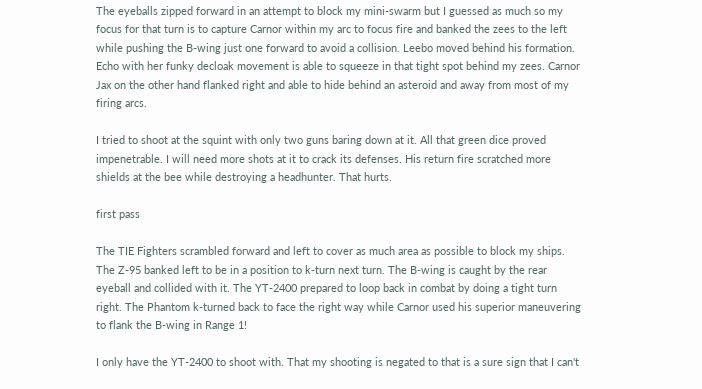The eyeballs zipped forward in an attempt to block my mini-swarm but I guessed as much so my focus for that turn is to capture Carnor within my arc to focus fire and banked the zees to the left while pushing the B-wing just one forward to avoid a collision. Leebo moved behind his formation. Echo with her funky decloak movement is able to squeeze in that tight spot behind my zees. Carnor Jax on the other hand flanked right and able to hide behind an asteroid and away from most of my firing arcs.

I tried to shoot at the squint with only two guns baring down at it. All that green dice proved impenetrable. I will need more shots at it to crack its defenses. His return fire scratched more shields at the bee while destroying a headhunter. That hurts.

first pass

The TIE Fighters scrambled forward and left to cover as much area as possible to block my ships. The Z-95 banked left to be in a position to k-turn next turn. The B-wing is caught by the rear eyeball and collided with it. The YT-2400 prepared to loop back in combat by doing a tight turn right. The Phantom k-turned back to face the right way while Carnor used his superior maneuvering to flank the B-wing in Range 1!

I only have the YT-2400 to shoot with. That my shooting is negated to that is a sure sign that I can't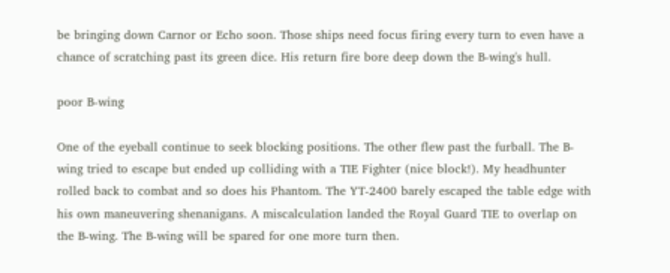be bringing down Carnor or Echo soon. Those ships need focus firing every turn to even have a chance of scratching past its green dice. His return fire bore deep down the B-wing's hull.

poor B-wing

One of the eyeball continue to seek blocking positions. The other flew past the furball. The B-wing tried to escape but ended up colliding with a TIE Fighter (nice block!). My headhunter rolled back to combat and so does his Phantom. The YT-2400 barely escaped the table edge with his own maneuvering shenanigans. A miscalculation landed the Royal Guard TIE to overlap on the B-wing. The B-wing will be spared for one more turn then.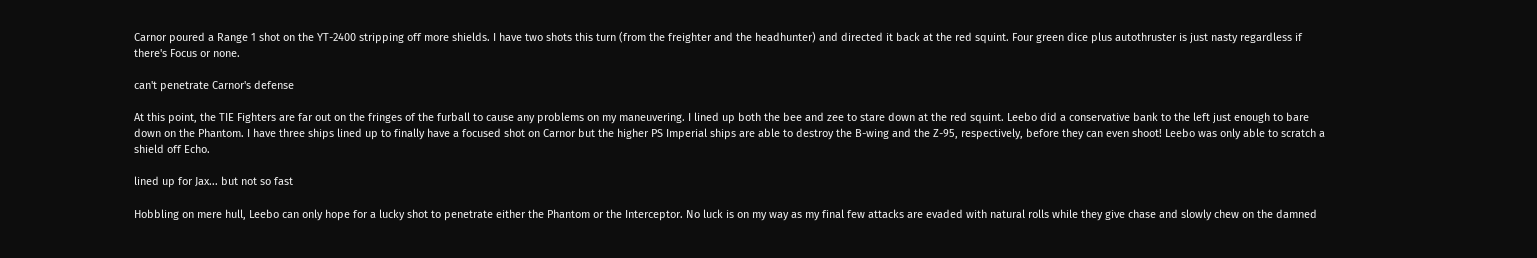Carnor poured a Range 1 shot on the YT-2400 stripping off more shields. I have two shots this turn (from the freighter and the headhunter) and directed it back at the red squint. Four green dice plus autothruster is just nasty regardless if there's Focus or none.

can't penetrate Carnor's defense

At this point, the TIE Fighters are far out on the fringes of the furball to cause any problems on my maneuvering. I lined up both the bee and zee to stare down at the red squint. Leebo did a conservative bank to the left just enough to bare down on the Phantom. I have three ships lined up to finally have a focused shot on Carnor but the higher PS Imperial ships are able to destroy the B-wing and the Z-95, respectively, before they can even shoot! Leebo was only able to scratch a shield off Echo.

lined up for Jax... but not so fast

Hobbling on mere hull, Leebo can only hope for a lucky shot to penetrate either the Phantom or the Interceptor. No luck is on my way as my final few attacks are evaded with natural rolls while they give chase and slowly chew on the damned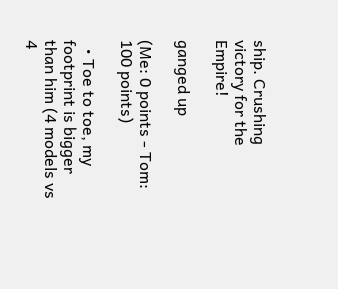ship. Crushing victory for the Empire!

ganged up

(Me: 0 points - Tom: 100 points)

  • Toe to toe, my footprint is bigger than him (4 models vs 4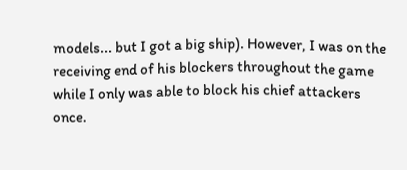models... but I got a big ship). However, I was on the receiving end of his blockers throughout the game while I only was able to block his chief attackers once.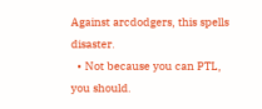Against arcdodgers, this spells disaster.
  • Not because you can PTL, you should.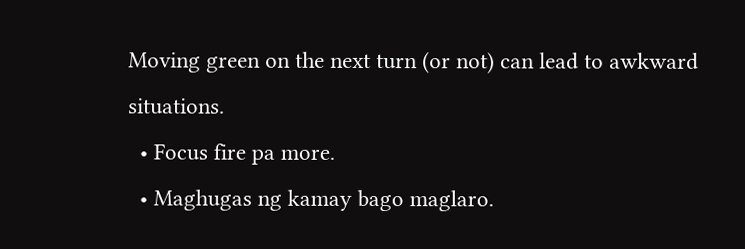Moving green on the next turn (or not) can lead to awkward situations.
  • Focus fire pa more.
  • Maghugas ng kamay bago maglaro.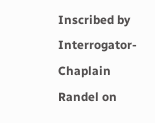Inscribed by Interrogator-Chaplain Randel on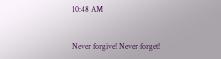10:48 AM


Never forgive! Never forget!